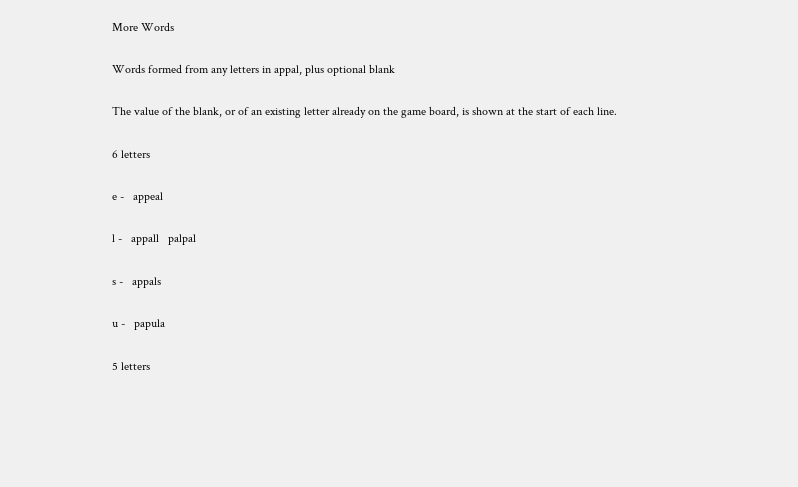More Words

Words formed from any letters in appal, plus optional blank

The value of the blank, or of an existing letter already on the game board, is shown at the start of each line.

6 letters

e -   appeal

l -   appall   palpal

s -   appals

u -   papula

5 letters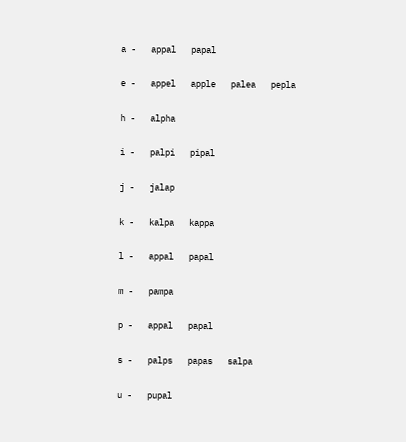a -   appal   papal

e -   appel   apple   palea   pepla

h -   alpha

i -   palpi   pipal

j -   jalap

k -   kalpa   kappa

l -   appal   papal

m -   pampa

p -   appal   papal

s -   palps   papas   salpa

u -   pupal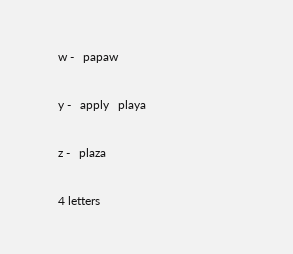w -   papaw

y -   apply   playa

z -   plaza

4 letters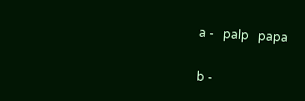a -   palp   papa

b -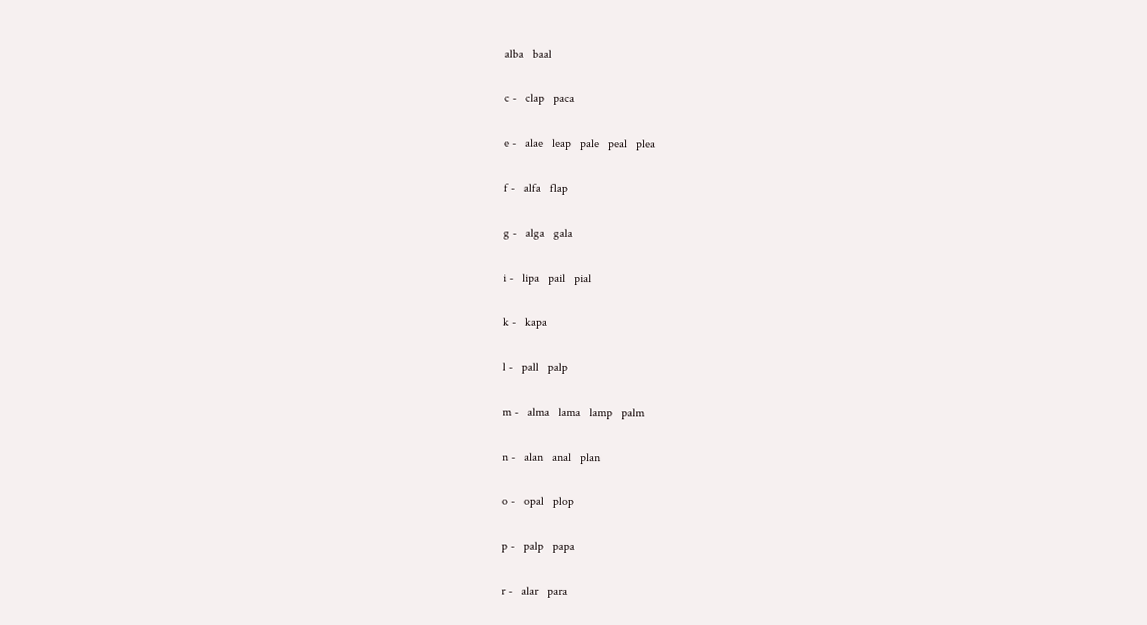alba   baal

c -   clap   paca

e -   alae   leap   pale   peal   plea

f -   alfa   flap

g -   alga   gala

i -   lipa   pail   pial

k -   kapa

l -   pall   palp

m -   alma   lama   lamp   palm

n -   alan   anal   plan

o -   opal   plop

p -   palp   papa

r -   alar   para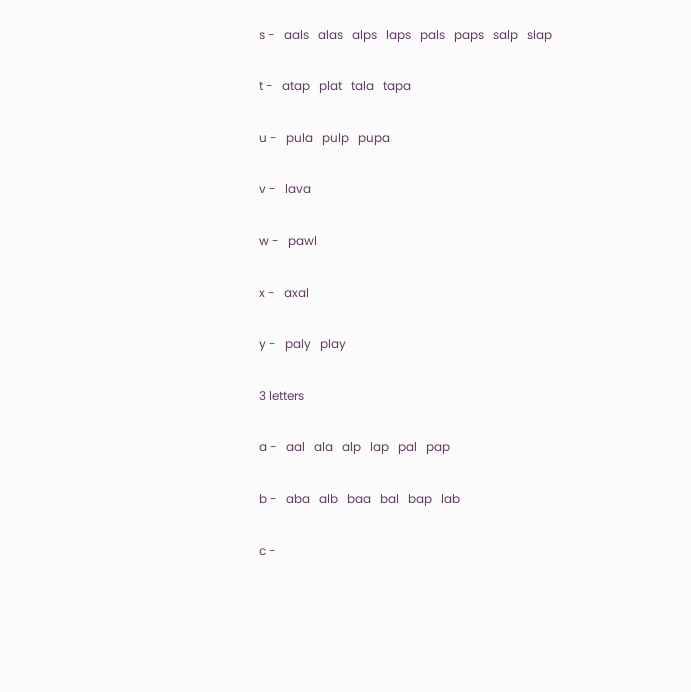s -   aals   alas   alps   laps   pals   paps   salp   slap

t -   atap   plat   tala   tapa

u -   pula   pulp   pupa

v -   lava

w -   pawl

x -   axal

y -   paly   play

3 letters

a -   aal   ala   alp   lap   pal   pap

b -   aba   alb   baa   bal   bap   lab

c -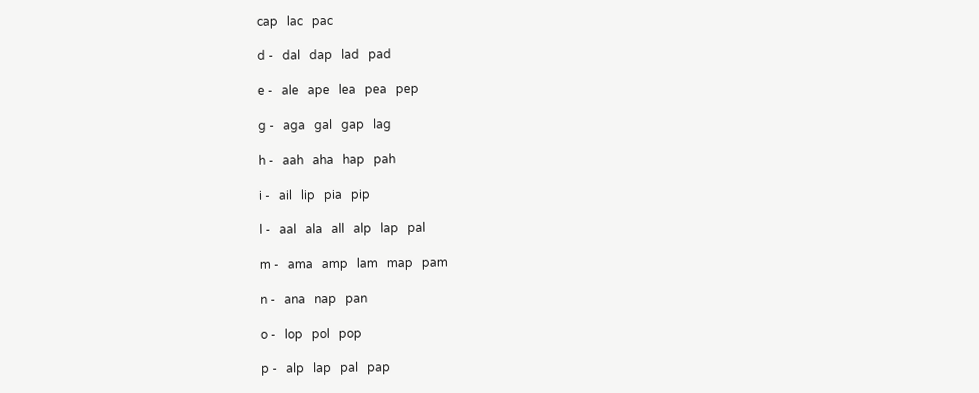cap   lac   pac

d -   dal   dap   lad   pad

e -   ale   ape   lea   pea   pep

g -   aga   gal   gap   lag

h -   aah   aha   hap   pah

i -   ail   lip   pia   pip

l -   aal   ala   all   alp   lap   pal

m -   ama   amp   lam   map   pam

n -   ana   nap   pan

o -   lop   pol   pop

p -   alp   lap   pal   pap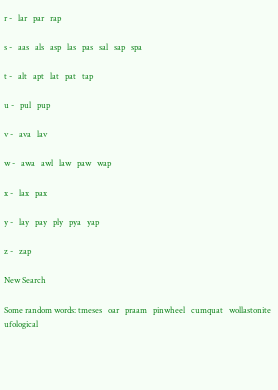r -   lar   par   rap

s -   aas   als   asp   las   pas   sal   sap   spa

t -   alt   apt   lat   pat   tap

u -   pul   pup

v -   ava   lav

w -   awa   awl   law   paw   wap

x -   lax   pax

y -   lay   pay   ply   pya   yap

z -   zap

New Search

Some random words: tmeses   oar   praam   pinwheel   cumquat   wollastonite   ufological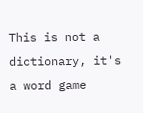This is not a dictionary, it's a word game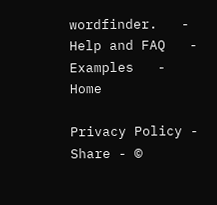wordfinder.   -   Help and FAQ   -   Examples   -   Home

Privacy Policy - Share - ©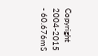Copyright 2004-2015 - 60.676mS